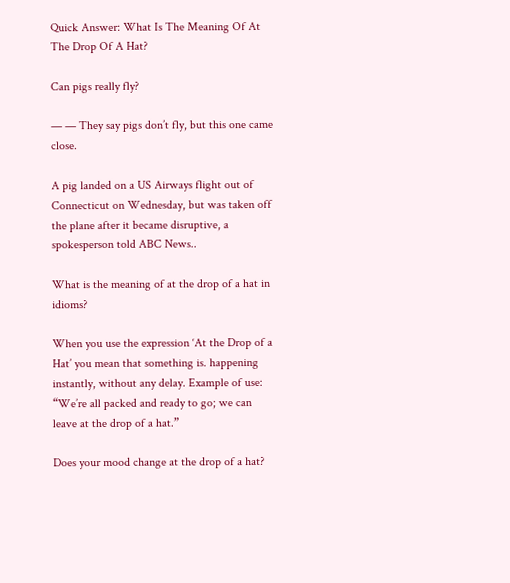Quick Answer: What Is The Meaning Of At The Drop Of A Hat?

Can pigs really fly?

— — They say pigs don’t fly, but this one came close.

A pig landed on a US Airways flight out of Connecticut on Wednesday, but was taken off the plane after it became disruptive, a spokesperson told ABC News..

What is the meaning of at the drop of a hat in idioms?

When you use the expression ‘At the Drop of a Hat’ you mean that something is. happening instantly, without any delay. Example of use: “We’re all packed and ready to go; we can leave at the drop of a hat.”

Does your mood change at the drop of a hat?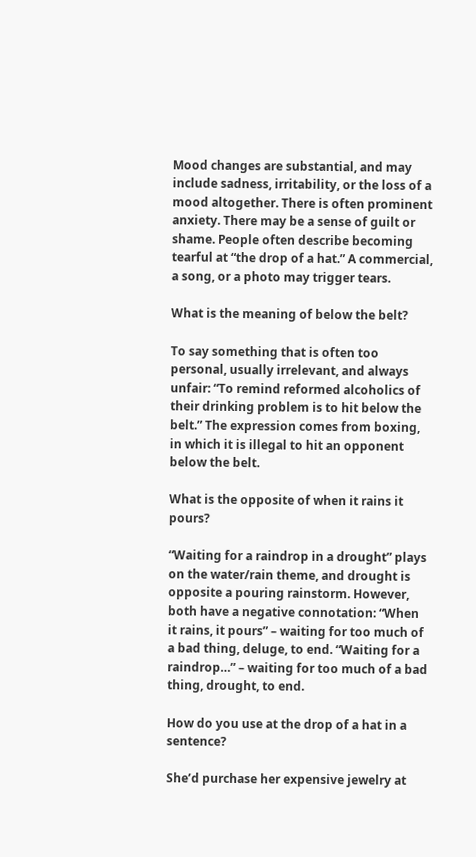Mood changes are substantial, and may include sadness, irritability, or the loss of a mood altogether. There is often prominent anxiety. There may be a sense of guilt or shame. People often describe becoming tearful at “the drop of a hat.” A commercial, a song, or a photo may trigger tears.

What is the meaning of below the belt?

To say something that is often too personal, usually irrelevant, and always unfair: “To remind reformed alcoholics of their drinking problem is to hit below the belt.” The expression comes from boxing, in which it is illegal to hit an opponent below the belt.

What is the opposite of when it rains it pours?

“Waiting for a raindrop in a drought” plays on the water/rain theme, and drought is opposite a pouring rainstorm. However, both have a negative connotation: “When it rains, it pours” – waiting for too much of a bad thing, deluge, to end. “Waiting for a raindrop…” – waiting for too much of a bad thing, drought, to end.

How do you use at the drop of a hat in a sentence?

She’d purchase her expensive jewelry at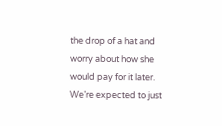the drop of a hat and worry about how she would pay for it later. We’re expected to just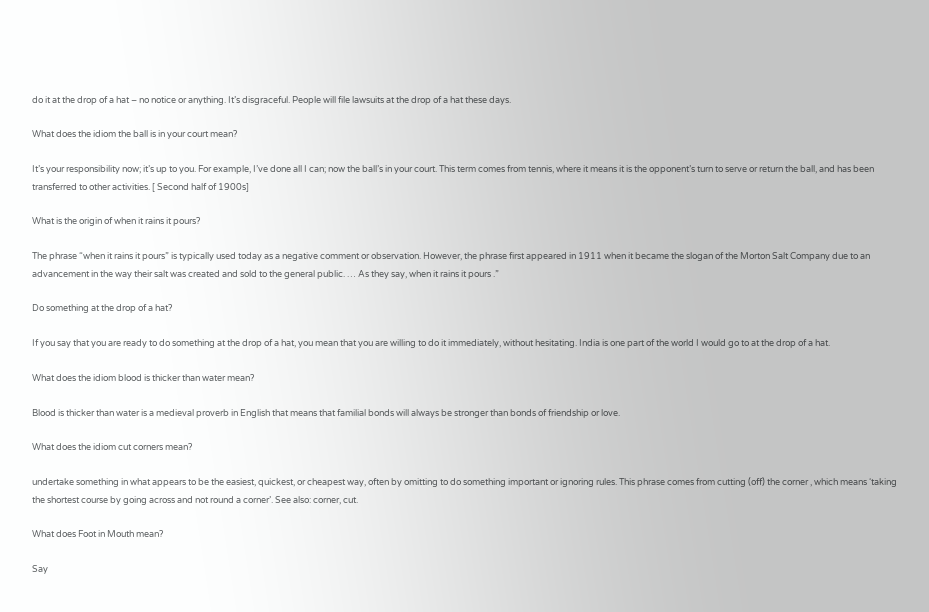do it at the drop of a hat – no notice or anything. It’s disgraceful. People will file lawsuits at the drop of a hat these days.

What does the idiom the ball is in your court mean?

It’s your responsibility now; it’s up to you. For example, I’ve done all I can; now the ball’s in your court. This term comes from tennis, where it means it is the opponent’s turn to serve or return the ball, and has been transferred to other activities. [ Second half of 1900s]

What is the origin of when it rains it pours?

The phrase “when it rains it pours” is typically used today as a negative comment or observation. However, the phrase first appeared in 1911 when it became the slogan of the Morton Salt Company due to an advancement in the way their salt was created and sold to the general public. … As they say, when it rains it pours .”

Do something at the drop of a hat?

If you say that you are ready to do something at the drop of a hat, you mean that you are willing to do it immediately, without hesitating. India is one part of the world I would go to at the drop of a hat.

What does the idiom blood is thicker than water mean?

Blood is thicker than water is a medieval proverb in English that means that familial bonds will always be stronger than bonds of friendship or love.

What does the idiom cut corners mean?

undertake something in what appears to be the easiest, quickest, or cheapest way, often by omitting to do something important or ignoring rules. This phrase comes from cutting (off) the corner , which means ‘taking the shortest course by going across and not round a corner’. See also: corner, cut.

What does Foot in Mouth mean?

Say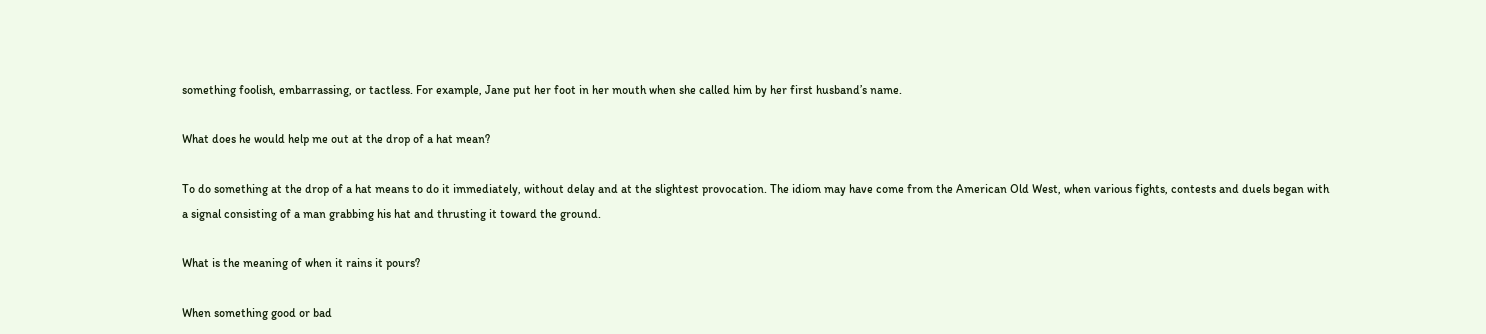something foolish, embarrassing, or tactless. For example, Jane put her foot in her mouth when she called him by her first husband’s name.

What does he would help me out at the drop of a hat mean?

To do something at the drop of a hat means to do it immediately, without delay and at the slightest provocation. The idiom may have come from the American Old West, when various fights, contests and duels began with a signal consisting of a man grabbing his hat and thrusting it toward the ground.

What is the meaning of when it rains it pours?

When something good or bad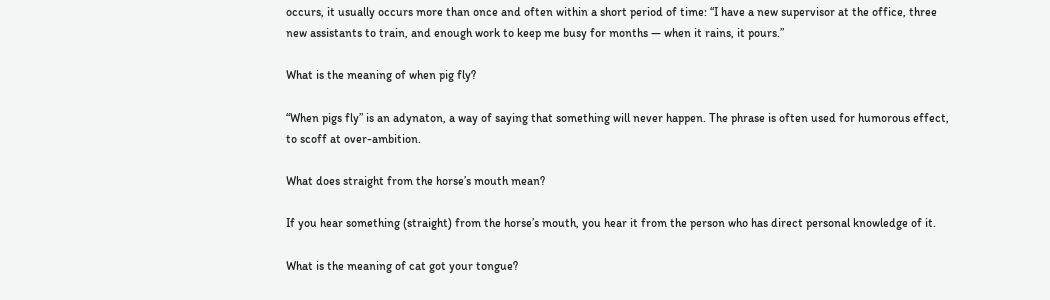occurs, it usually occurs more than once and often within a short period of time: “I have a new supervisor at the office, three new assistants to train, and enough work to keep me busy for months — when it rains, it pours.”

What is the meaning of when pig fly?

“When pigs fly” is an adynaton, a way of saying that something will never happen. The phrase is often used for humorous effect, to scoff at over-ambition.

What does straight from the horse’s mouth mean?

If you hear something (straight) from the horse’s mouth, you hear it from the person who has direct personal knowledge of it.

What is the meaning of cat got your tongue?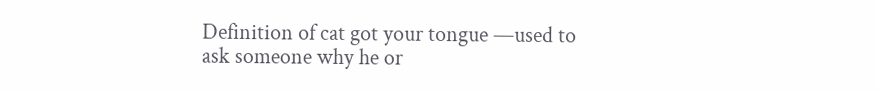Definition of cat got your tongue —used to ask someone why he or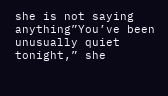she is not saying anything”You’ve been unusually quiet tonight,” she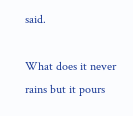said.

What does it never rains but it pours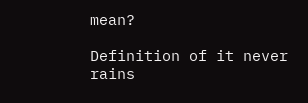mean?

Definition of it never rains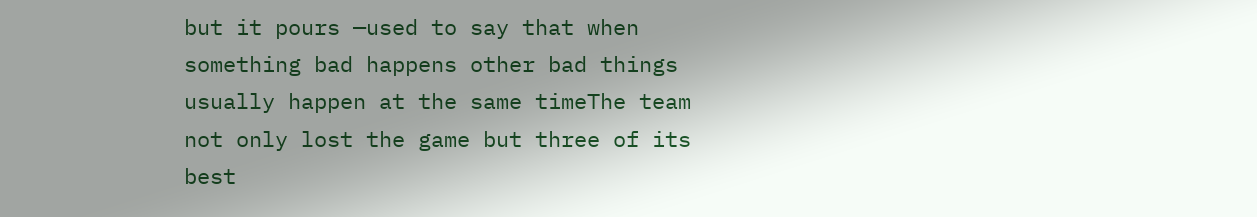but it pours —used to say that when something bad happens other bad things usually happen at the same timeThe team not only lost the game but three of its best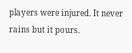players were injured. It never rains but it pours.